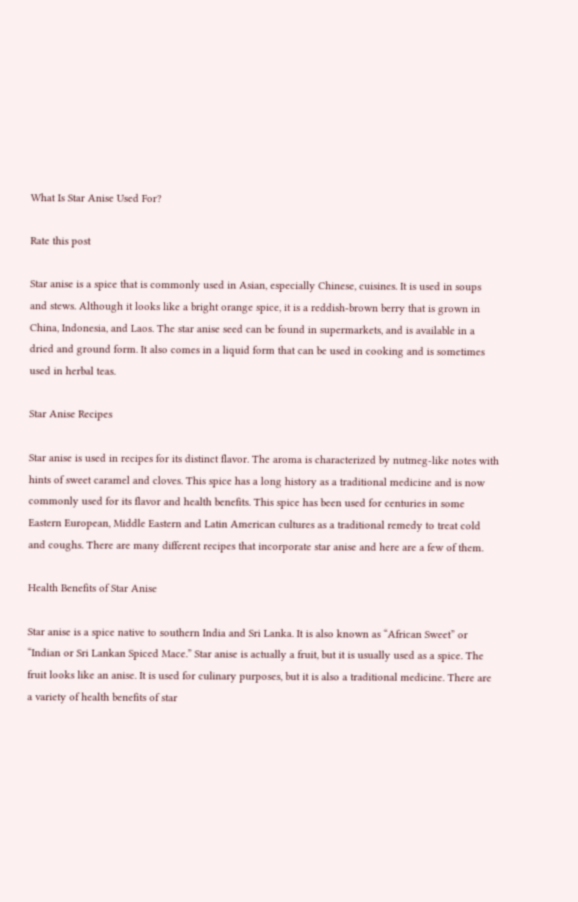What Is Star Anise Used For?

Rate this post

Star anise is a spice that is commonly used in Asian, especially Chinese, cuisines. It is used in soups and stews. Although it looks like a bright orange spice, it is a reddish-brown berry that is grown in China, Indonesia, and Laos. The star anise seed can be found in supermarkets, and is available in a dried and ground form. It also comes in a liquid form that can be used in cooking and is sometimes used in herbal teas.

Star Anise Recipes

Star anise is used in recipes for its distinct flavor. The aroma is characterized by nutmeg-like notes with hints of sweet caramel and cloves. This spice has a long history as a traditional medicine and is now commonly used for its flavor and health benefits. This spice has been used for centuries in some Eastern European, Middle Eastern and Latin American cultures as a traditional remedy to treat cold and coughs. There are many different recipes that incorporate star anise and here are a few of them.

Health Benefits of Star Anise

Star anise is a spice native to southern India and Sri Lanka. It is also known as “African Sweet” or “Indian or Sri Lankan Spiced Mace.” Star anise is actually a fruit, but it is usually used as a spice. The fruit looks like an anise. It is used for culinary purposes, but it is also a traditional medicine. There are a variety of health benefits of star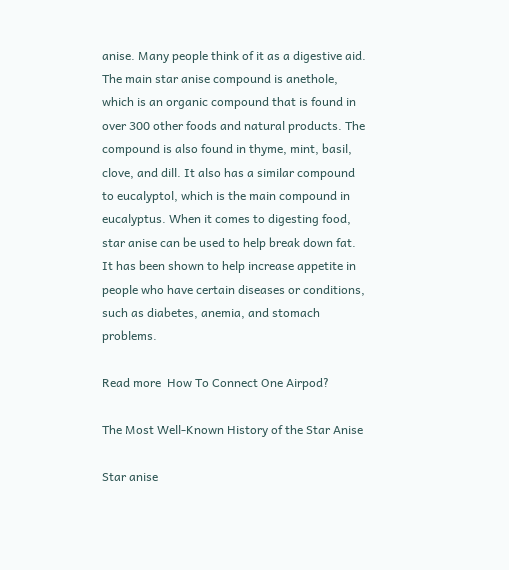anise. Many people think of it as a digestive aid. The main star anise compound is anethole, which is an organic compound that is found in over 300 other foods and natural products. The compound is also found in thyme, mint, basil, clove, and dill. It also has a similar compound to eucalyptol, which is the main compound in eucalyptus. When it comes to digesting food, star anise can be used to help break down fat. It has been shown to help increase appetite in people who have certain diseases or conditions, such as diabetes, anemia, and stomach problems.

Read more  How To Connect One Airpod?

The Most Well-Known History of the Star Anise

Star anise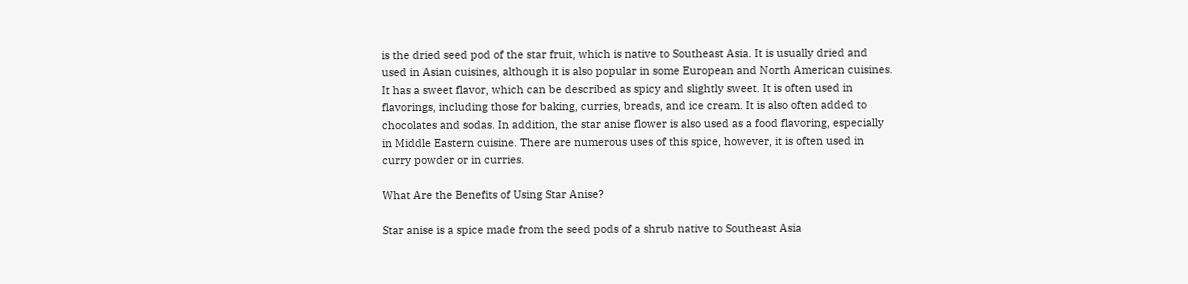is the dried seed pod of the star fruit, which is native to Southeast Asia. It is usually dried and used in Asian cuisines, although it is also popular in some European and North American cuisines. It has a sweet flavor, which can be described as spicy and slightly sweet. It is often used in flavorings, including those for baking, curries, breads, and ice cream. It is also often added to chocolates and sodas. In addition, the star anise flower is also used as a food flavoring, especially in Middle Eastern cuisine. There are numerous uses of this spice, however, it is often used in curry powder or in curries.

What Are the Benefits of Using Star Anise?

Star anise is a spice made from the seed pods of a shrub native to Southeast Asia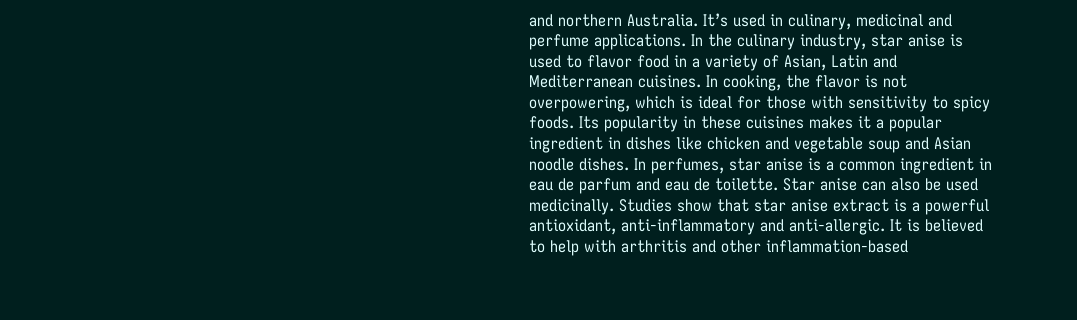and northern Australia. It’s used in culinary, medicinal and perfume applications. In the culinary industry, star anise is used to flavor food in a variety of Asian, Latin and Mediterranean cuisines. In cooking, the flavor is not overpowering, which is ideal for those with sensitivity to spicy foods. Its popularity in these cuisines makes it a popular ingredient in dishes like chicken and vegetable soup and Asian noodle dishes. In perfumes, star anise is a common ingredient in eau de parfum and eau de toilette. Star anise can also be used medicinally. Studies show that star anise extract is a powerful antioxidant, anti-inflammatory and anti-allergic. It is believed to help with arthritis and other inflammation-based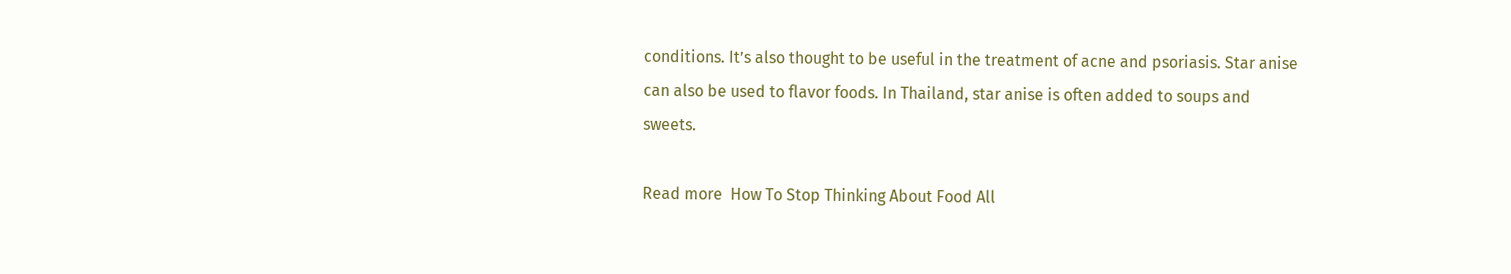conditions. It’s also thought to be useful in the treatment of acne and psoriasis. Star anise can also be used to flavor foods. In Thailand, star anise is often added to soups and sweets.

Read more  How To Stop Thinking About Food All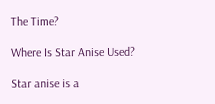The Time?

Where Is Star Anise Used?

Star anise is a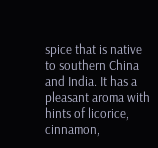spice that is native to southern China and India. It has a pleasant aroma with hints of licorice, cinnamon,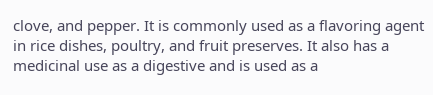clove, and pepper. It is commonly used as a flavoring agent in rice dishes, poultry, and fruit preserves. It also has a medicinal use as a digestive and is used as a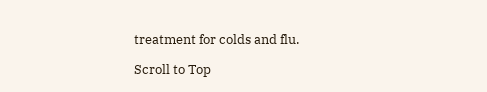treatment for colds and flu.

Scroll to Top